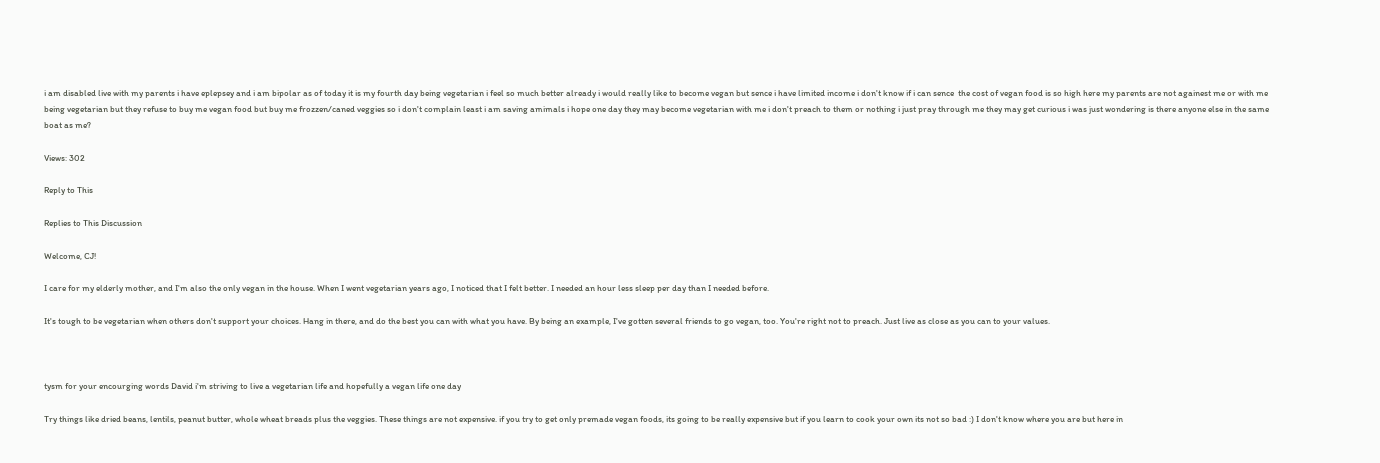i am disabled live with my parents i have eplepsey and i am bipolar as of today it is my fourth day being vegetarian i feel so much better already i would really like to become vegan but sence i have limited income i don't know if i can sence  the cost of vegan food is so high here my parents are not againest me or with me being vegetarian but they refuse to buy me vegan food but buy me frozzen/caned veggies so i don't complain least i am saving amimals i hope one day they may become vegetarian with me i don't preach to them or nothing i just pray through me they may get curious i was just wondering is there anyone else in the same boat as me?

Views: 302

Reply to This

Replies to This Discussion

Welcome, CJ!

I care for my elderly mother, and I'm also the only vegan in the house. When I went vegetarian years ago, I noticed that I felt better. I needed an hour less sleep per day than I needed before.

It's tough to be vegetarian when others don't support your choices. Hang in there, and do the best you can with what you have. By being an example, I've gotten several friends to go vegan, too. You're right not to preach. Just live as close as you can to your values.



tysm for your encourging words David i'm striving to live a vegetarian life and hopefully a vegan life one day

Try things like dried beans, lentils, peanut butter, whole wheat breads plus the veggies. These things are not expensive. if you try to get only premade vegan foods, its going to be really expensive but if you learn to cook your own its not so bad :) I don't know where you are but here in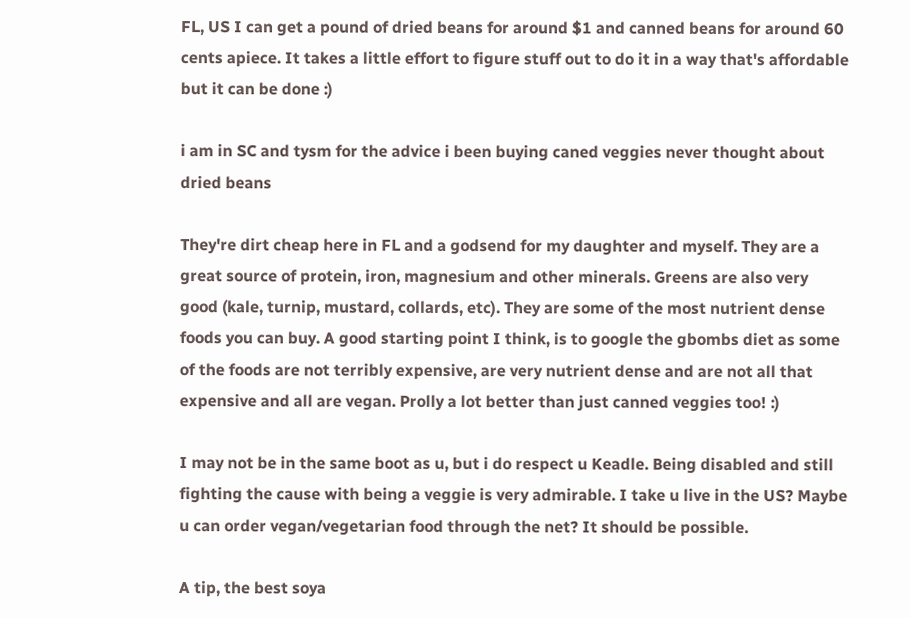FL, US I can get a pound of dried beans for around $1 and canned beans for around 60 cents apiece. It takes a little effort to figure stuff out to do it in a way that's affordable but it can be done :)

i am in SC and tysm for the advice i been buying caned veggies never thought about dried beans

They're dirt cheap here in FL and a godsend for my daughter and myself. They are a great source of protein, iron, magnesium and other minerals. Greens are also very good (kale, turnip, mustard, collards, etc). They are some of the most nutrient dense foods you can buy. A good starting point I think, is to google the gbombs diet as some of the foods are not terribly expensive, are very nutrient dense and are not all that expensive and all are vegan. Prolly a lot better than just canned veggies too! :)

I may not be in the same boot as u, but i do respect u Keadle. Being disabled and still fighting the cause with being a veggie is very admirable. I take u live in the US? Maybe u can order vegan/vegetarian food through the net? It should be possible.

A tip, the best soya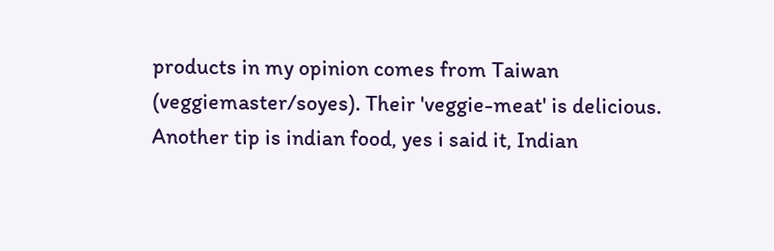products in my opinion comes from Taiwan (veggiemaster/soyes). Their 'veggie-meat' is delicious.
Another tip is indian food, yes i said it, Indian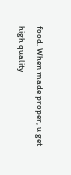food. When made proper, u get high quality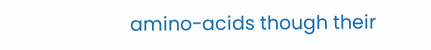amino-acids though their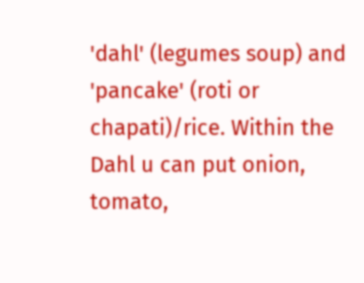'dahl' (legumes soup) and 'pancake' (roti or chapati)/rice. Within the Dahl u can put onion, tomato,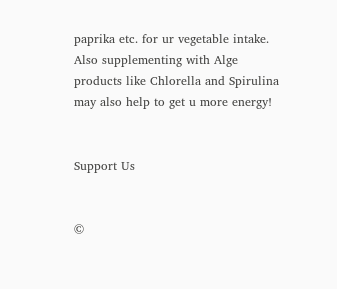paprika etc. for ur vegetable intake. Also supplementing with Alge products like Chlorella and Spirulina may also help to get u more energy!


Support Us


©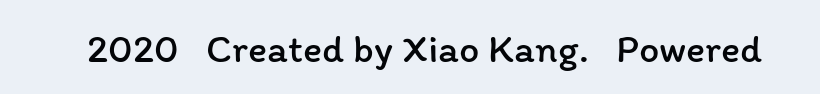2020   Created by Xiao Kang.   Powered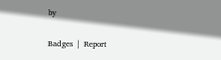by

Badges  |  Report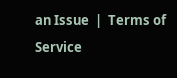an Issue  |  Terms of Service